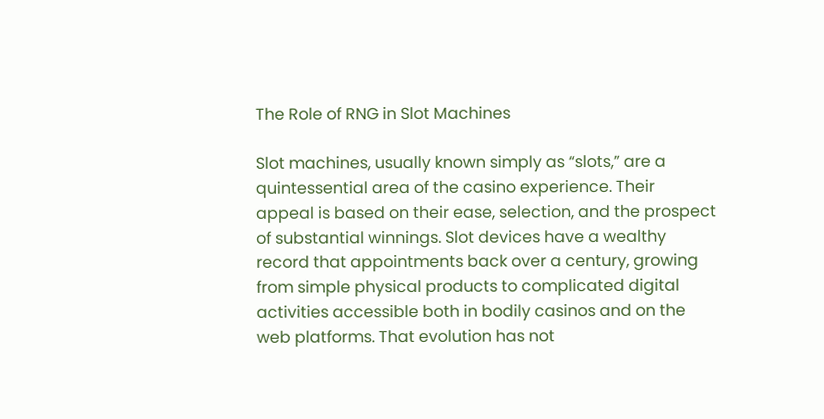The Role of RNG in Slot Machines

Slot machines, usually known simply as “slots,” are a quintessential area of the casino experience. Their appeal is based on their ease, selection, and the prospect of substantial winnings. Slot devices have a wealthy record that appointments back over a century, growing from simple physical products to complicated digital activities accessible both in bodily casinos and on the web platforms. That evolution has not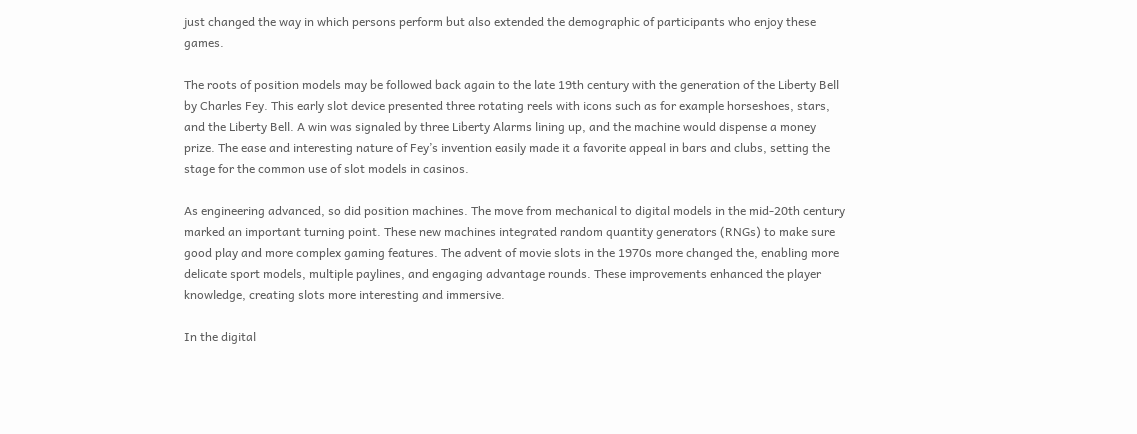just changed the way in which persons perform but also extended the demographic of participants who enjoy these games.

The roots of position models may be followed back again to the late 19th century with the generation of the Liberty Bell by Charles Fey. This early slot device presented three rotating reels with icons such as for example horseshoes, stars, and the Liberty Bell. A win was signaled by three Liberty Alarms lining up, and the machine would dispense a money prize. The ease and interesting nature of Fey’s invention easily made it a favorite appeal in bars and clubs, setting the stage for the common use of slot models in casinos.

As engineering advanced, so did position machines. The move from mechanical to digital models in the mid-20th century marked an important turning point. These new machines integrated random quantity generators (RNGs) to make sure good play and more complex gaming features. The advent of movie slots in the 1970s more changed the, enabling more delicate sport models, multiple paylines, and engaging advantage rounds. These improvements enhanced the player knowledge, creating slots more interesting and immersive.

In the digital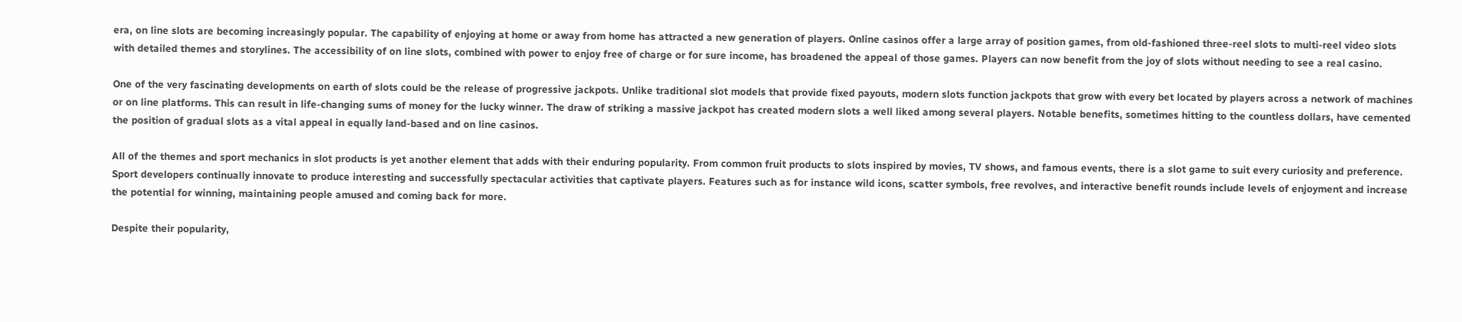era, on line slots are becoming increasingly popular. The capability of enjoying at home or away from home has attracted a new generation of players. Online casinos offer a large array of position games, from old-fashioned three-reel slots to multi-reel video slots with detailed themes and storylines. The accessibility of on line slots, combined with power to enjoy free of charge or for sure income, has broadened the appeal of those games. Players can now benefit from the joy of slots without needing to see a real casino.

One of the very fascinating developments on earth of slots could be the release of progressive jackpots. Unlike traditional slot models that provide fixed payouts, modern slots function jackpots that grow with every bet located by players across a network of machines or on line platforms. This can result in life-changing sums of money for the lucky winner. The draw of striking a massive jackpot has created modern slots a well liked among several players. Notable benefits, sometimes hitting to the countless dollars, have cemented the position of gradual slots as a vital appeal in equally land-based and on line casinos.

All of the themes and sport mechanics in slot products is yet another element that adds with their enduring popularity. From common fruit products to slots inspired by movies, TV shows, and famous events, there is a slot game to suit every curiosity and preference. Sport developers continually innovate to produce interesting and successfully spectacular activities that captivate players. Features such as for instance wild icons, scatter symbols, free revolves, and interactive benefit rounds include levels of enjoyment and increase the potential for winning, maintaining people amused and coming back for more.

Despite their popularity,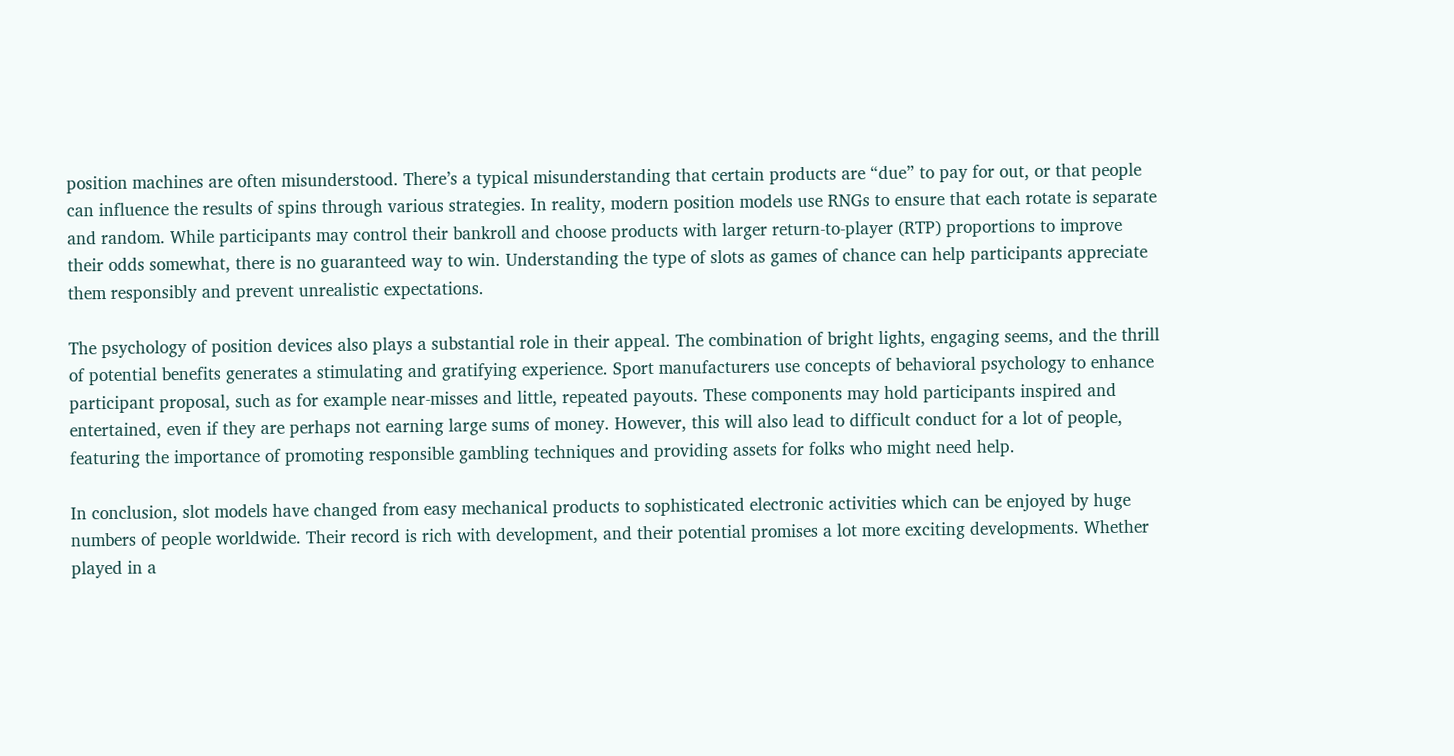position machines are often misunderstood. There’s a typical misunderstanding that certain products are “due” to pay for out, or that people can influence the results of spins through various strategies. In reality, modern position models use RNGs to ensure that each rotate is separate and random. While participants may control their bankroll and choose products with larger return-to-player (RTP) proportions to improve their odds somewhat, there is no guaranteed way to win. Understanding the type of slots as games of chance can help participants appreciate them responsibly and prevent unrealistic expectations.

The psychology of position devices also plays a substantial role in their appeal. The combination of bright lights, engaging seems, and the thrill of potential benefits generates a stimulating and gratifying experience. Sport manufacturers use concepts of behavioral psychology to enhance participant proposal, such as for example near-misses and little, repeated payouts. These components may hold participants inspired and entertained, even if they are perhaps not earning large sums of money. However, this will also lead to difficult conduct for a lot of people, featuring the importance of promoting responsible gambling techniques and providing assets for folks who might need help.

In conclusion, slot models have changed from easy mechanical products to sophisticated electronic activities which can be enjoyed by huge numbers of people worldwide. Their record is rich with development, and their potential promises a lot more exciting developments. Whether played in a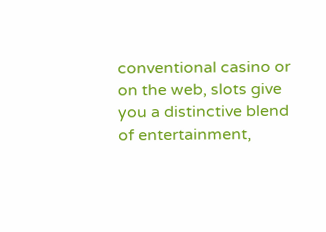conventional casino or on the web, slots give you a distinctive blend of entertainment,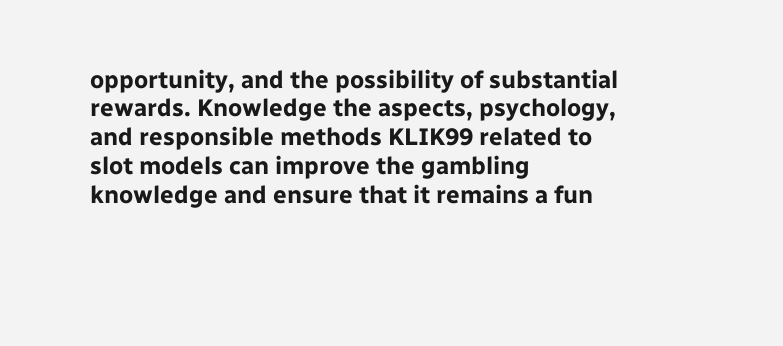opportunity, and the possibility of substantial rewards. Knowledge the aspects, psychology, and responsible methods KLIK99 related to slot models can improve the gambling knowledge and ensure that it remains a fun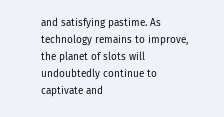and satisfying pastime. As technology remains to improve, the planet of slots will undoubtedly continue to captivate and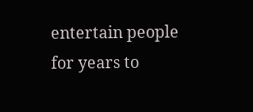entertain people for years to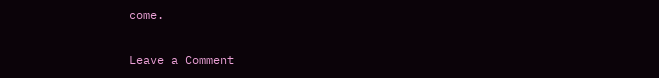come.

Leave a Comment